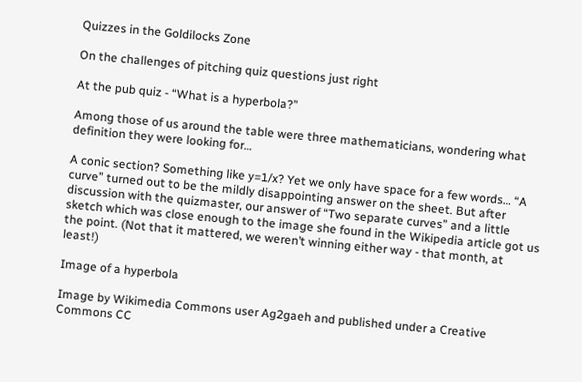Quizzes in the Goldilocks Zone

On the challenges of pitching quiz questions just right

At the pub quiz - “What is a hyperbola?”

Among those of us around the table were three mathematicians, wondering what definition they were looking for…

A conic section? Something like y=1/x? Yet we only have space for a few words… “A curve” turned out to be the mildly disappointing answer on the sheet. But after discussion with the quizmaster, our answer of “Two separate curves” and a little sketch which was close enough to the image she found in the Wikipedia article got us the point. (Not that it mattered, we weren’t winning either way - that month, at least!)

Image of a hyperbola

Image by Wikimedia Commons user Ag2gaeh and published under a Creative Commons CC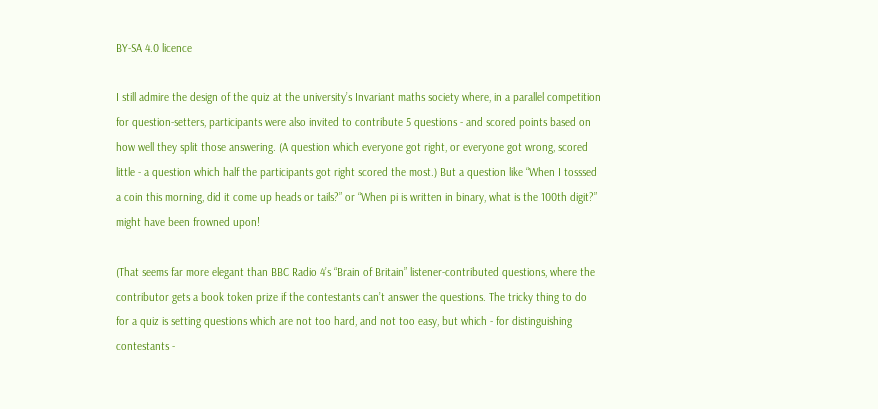BY-SA 4.0 licence

I still admire the design of the quiz at the university’s Invariant maths society where, in a parallel competition for question-setters, participants were also invited to contribute 5 questions - and scored points based on how well they split those answering. (A question which everyone got right, or everyone got wrong, scored little - a question which half the participants got right scored the most.) But a question like “When I tosssed a coin this morning, did it come up heads or tails?” or “When pi is written in binary, what is the 100th digit?” might have been frowned upon!

(That seems far more elegant than BBC Radio 4’s “Brain of Britain” listener-contributed questions, where the contributor gets a book token prize if the contestants can’t answer the questions. The tricky thing to do for a quiz is setting questions which are not too hard, and not too easy, but which - for distinguishing contestants -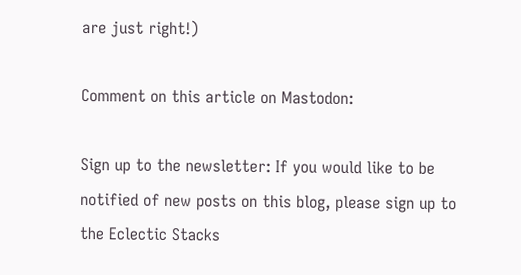are just right!)

Comment on this article on Mastodon:

Sign up to the newsletter: If you would like to be notified of new posts on this blog, please sign up to the Eclectic Stacks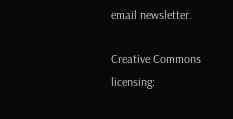email newsletter.

Creative Commons licensing: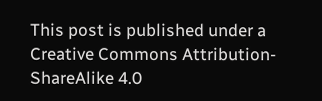This post is published under a Creative Commons Attribution-ShareAlike 4.0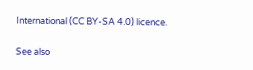International (CC BY-SA 4.0) licence.

See also